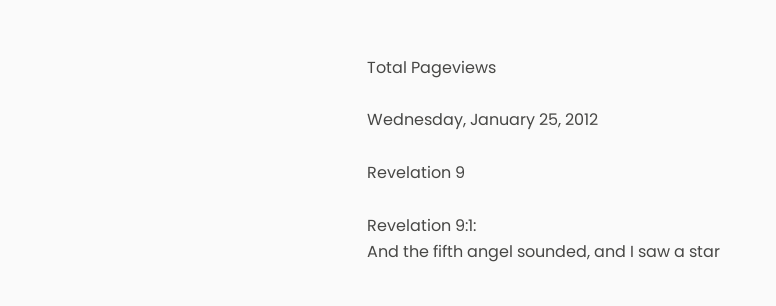Total Pageviews

Wednesday, January 25, 2012

Revelation 9

Revelation 9:1:
And the fifth angel sounded, and I saw a star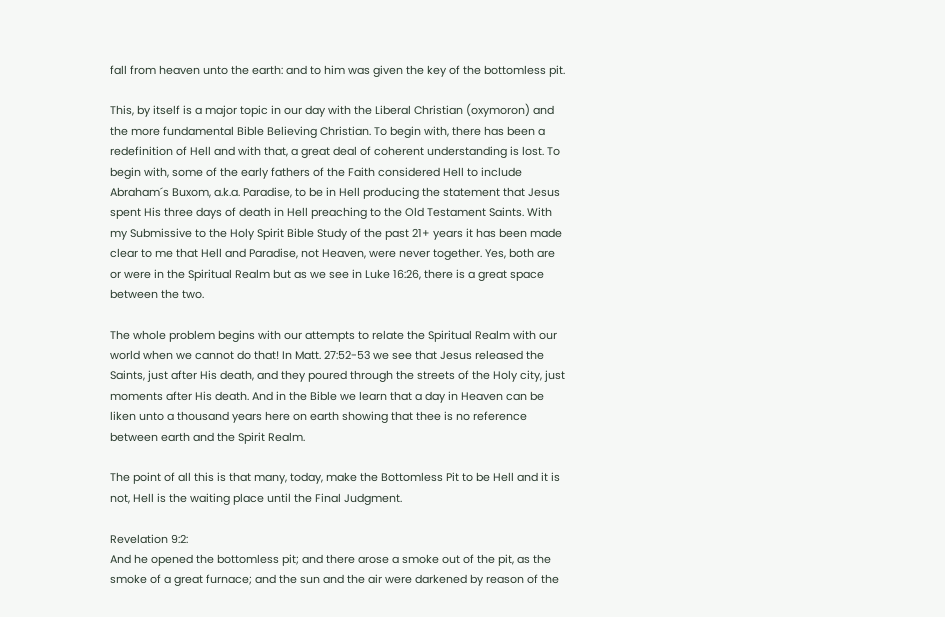fall from heaven unto the earth: and to him was given the key of the bottomless pit.

This, by itself is a major topic in our day with the Liberal Christian (oxymoron) and the more fundamental Bible Believing Christian. To begin with, there has been a redefinition of Hell and with that, a great deal of coherent understanding is lost. To begin with, some of the early fathers of the Faith considered Hell to include Abraham´s Buxom, a.k.a. Paradise, to be in Hell producing the statement that Jesus spent His three days of death in Hell preaching to the Old Testament Saints. With my Submissive to the Holy Spirit Bible Study of the past 21+ years it has been made clear to me that Hell and Paradise, not Heaven, were never together. Yes, both are or were in the Spiritual Realm but as we see in Luke 16:26, there is a great space between the two.

The whole problem begins with our attempts to relate the Spiritual Realm with our world when we cannot do that! In Matt. 27:52-53 we see that Jesus released the Saints, just after His death, and they poured through the streets of the Holy city, just moments after His death. And in the Bible we learn that a day in Heaven can be liken unto a thousand years here on earth showing that thee is no reference between earth and the Spirit Realm.

The point of all this is that many, today, make the Bottomless Pit to be Hell and it is not, Hell is the waiting place until the Final Judgment.

Revelation 9:2:
And he opened the bottomless pit; and there arose a smoke out of the pit, as the smoke of a great furnace; and the sun and the air were darkened by reason of the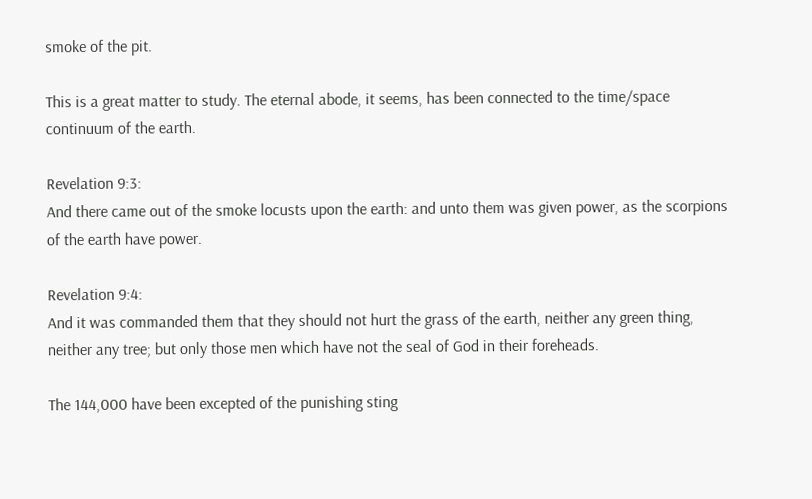smoke of the pit.

This is a great matter to study. The eternal abode, it seems, has been connected to the time/space continuum of the earth.

Revelation 9:3:
And there came out of the smoke locusts upon the earth: and unto them was given power, as the scorpions of the earth have power.

Revelation 9:4:
And it was commanded them that they should not hurt the grass of the earth, neither any green thing, neither any tree; but only those men which have not the seal of God in their foreheads.

The 144,000 have been excepted of the punishing sting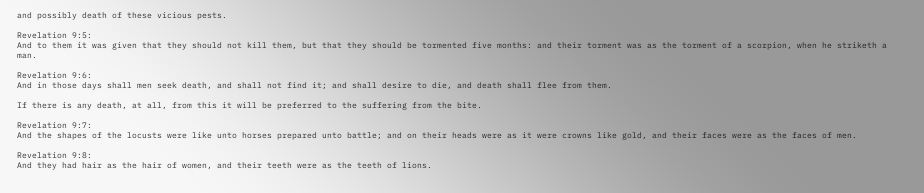and possibly death of these vicious pests.

Revelation 9:5:
And to them it was given that they should not kill them, but that they should be tormented five months: and their torment was as the torment of a scorpion, when he striketh a man.

Revelation 9:6:
And in those days shall men seek death, and shall not find it; and shall desire to die, and death shall flee from them.

If there is any death, at all, from this it will be preferred to the suffering from the bite.

Revelation 9:7:
And the shapes of the locusts were like unto horses prepared unto battle; and on their heads were as it were crowns like gold, and their faces were as the faces of men.

Revelation 9:8:
And they had hair as the hair of women, and their teeth were as the teeth of lions.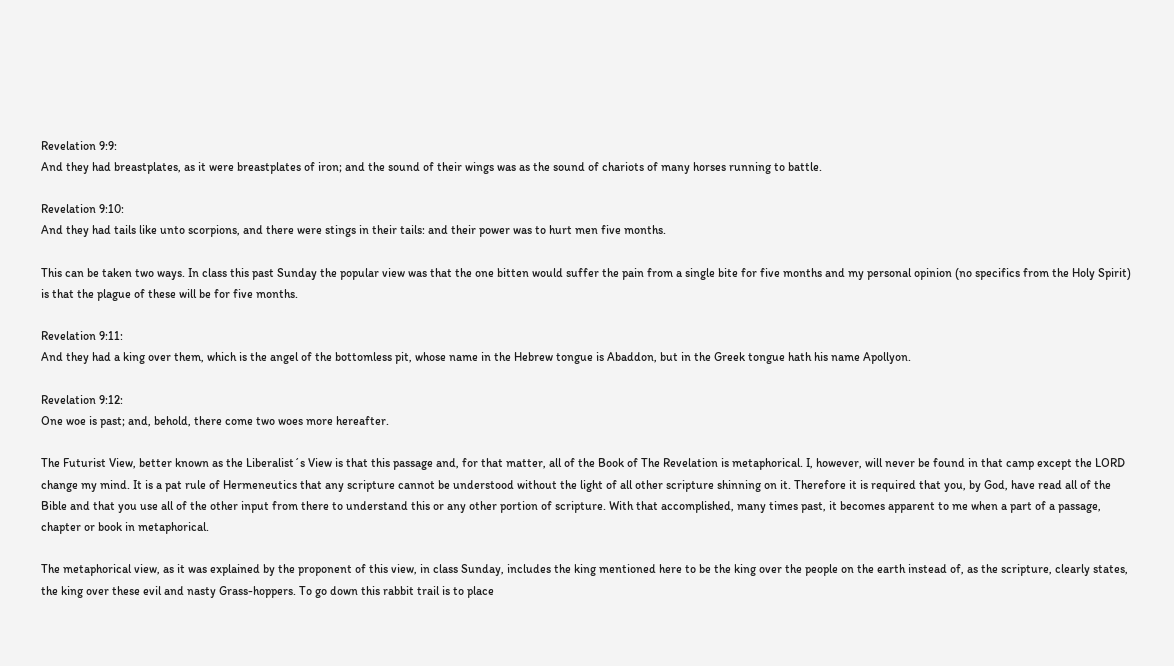Revelation 9:9:
And they had breastplates, as it were breastplates of iron; and the sound of their wings was as the sound of chariots of many horses running to battle.

Revelation 9:10:
And they had tails like unto scorpions, and there were stings in their tails: and their power was to hurt men five months.

This can be taken two ways. In class this past Sunday the popular view was that the one bitten would suffer the pain from a single bite for five months and my personal opinion (no specifics from the Holy Spirit) is that the plague of these will be for five months.

Revelation 9:11:
And they had a king over them, which is the angel of the bottomless pit, whose name in the Hebrew tongue is Abaddon, but in the Greek tongue hath his name Apollyon.

Revelation 9:12:
One woe is past; and, behold, there come two woes more hereafter.

The Futurist View, better known as the Liberalist´s View is that this passage and, for that matter, all of the Book of The Revelation is metaphorical. I, however, will never be found in that camp except the LORD change my mind. It is a pat rule of Hermeneutics that any scripture cannot be understood without the light of all other scripture shinning on it. Therefore it is required that you, by God, have read all of the Bible and that you use all of the other input from there to understand this or any other portion of scripture. With that accomplished, many times past, it becomes apparent to me when a part of a passage, chapter or book in metaphorical.

The metaphorical view, as it was explained by the proponent of this view, in class Sunday, includes the king mentioned here to be the king over the people on the earth instead of, as the scripture, clearly states, the king over these evil and nasty Grass-hoppers. To go down this rabbit trail is to place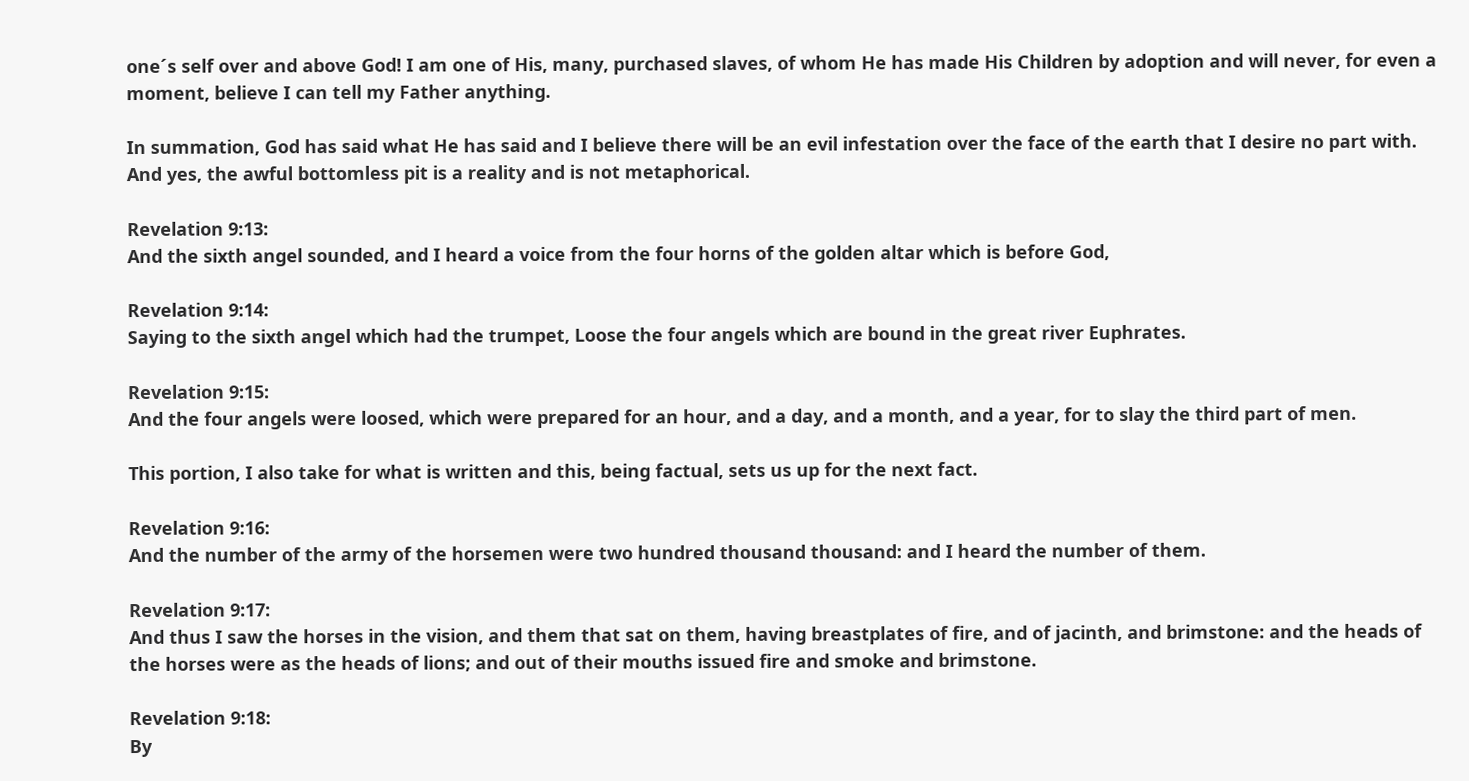one´s self over and above God! I am one of His, many, purchased slaves, of whom He has made His Children by adoption and will never, for even a moment, believe I can tell my Father anything.

In summation, God has said what He has said and I believe there will be an evil infestation over the face of the earth that I desire no part with. And yes, the awful bottomless pit is a reality and is not metaphorical.

Revelation 9:13:
And the sixth angel sounded, and I heard a voice from the four horns of the golden altar which is before God,

Revelation 9:14:
Saying to the sixth angel which had the trumpet, Loose the four angels which are bound in the great river Euphrates.

Revelation 9:15:
And the four angels were loosed, which were prepared for an hour, and a day, and a month, and a year, for to slay the third part of men.

This portion, I also take for what is written and this, being factual, sets us up for the next fact.

Revelation 9:16:
And the number of the army of the horsemen were two hundred thousand thousand: and I heard the number of them.

Revelation 9:17:
And thus I saw the horses in the vision, and them that sat on them, having breastplates of fire, and of jacinth, and brimstone: and the heads of the horses were as the heads of lions; and out of their mouths issued fire and smoke and brimstone.

Revelation 9:18:
By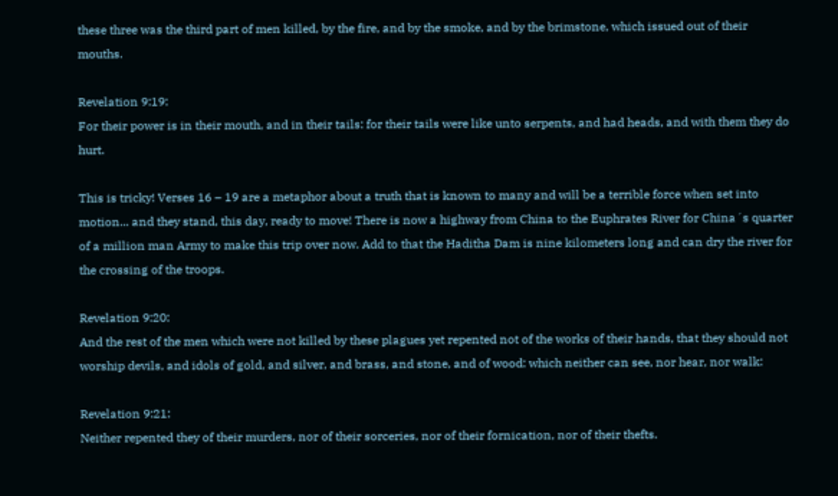these three was the third part of men killed, by the fire, and by the smoke, and by the brimstone, which issued out of their mouths.

Revelation 9:19:
For their power is in their mouth, and in their tails: for their tails were like unto serpents, and had heads, and with them they do hurt.

This is tricky! Verses 16 – 19 are a metaphor about a truth that is known to many and will be a terrible force when set into motion... and they stand, this day, ready to move! There is now a highway from China to the Euphrates River for China´s quarter of a million man Army to make this trip over now. Add to that the Haditha Dam is nine kilometers long and can dry the river for the crossing of the troops.

Revelation 9:20:
And the rest of the men which were not killed by these plagues yet repented not of the works of their hands, that they should not worship devils, and idols of gold, and silver, and brass, and stone, and of wood: which neither can see, nor hear, nor walk:

Revelation 9:21:
Neither repented they of their murders, nor of their sorceries, nor of their fornication, nor of their thefts.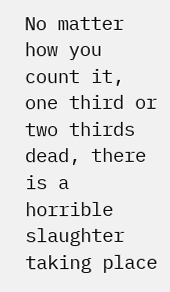No matter how you count it, one third or two thirds dead, there is a horrible slaughter taking place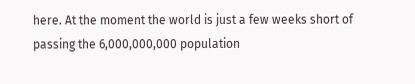here. At the moment the world is just a few weeks short of passing the 6,000,000,000 population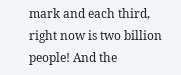mark and each third, right now is two billion people! And the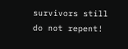survivors still do not repent!